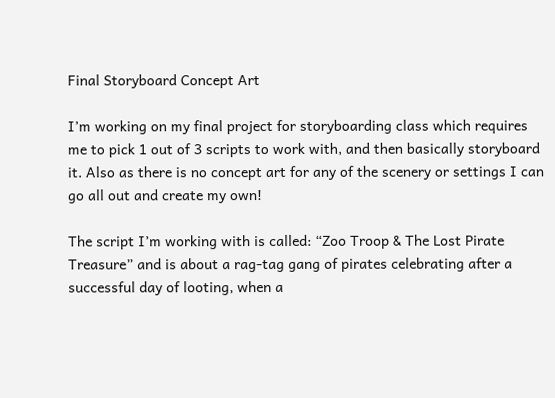Final Storyboard Concept Art

I’m working on my final project for storyboarding class which requires me to pick 1 out of 3 scripts to work with, and then basically storyboard it. Also as there is no concept art for any of the scenery or settings I can go all out and create my own!

The script I’m working with is called: “Zoo Troop & The Lost Pirate Treasure” and is about a rag-tag gang of pirates celebrating after a successful day of looting, when a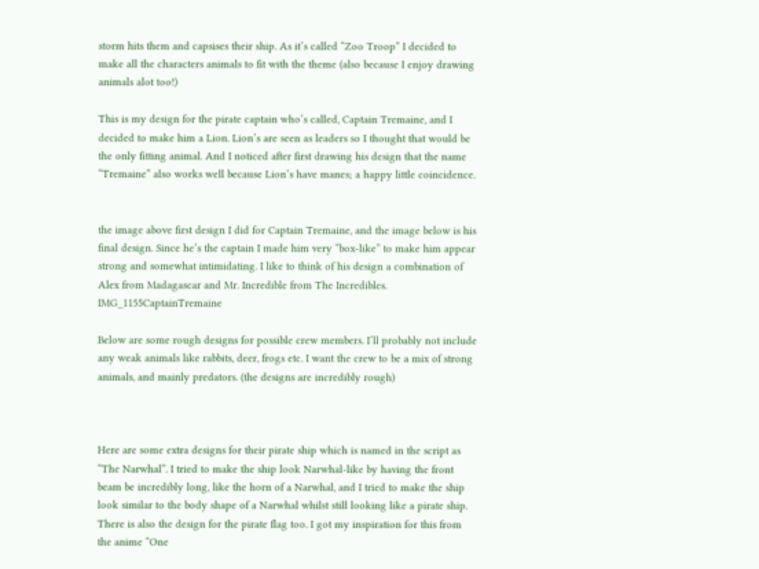storm hits them and capsises their ship. As it’s called “Zoo Troop” I decided to make all the characters animals to fit with the theme (also because I enjoy drawing animals alot too!)

This is my design for the pirate captain who’s called, Captain Tremaine, and I decided to make him a Lion. Lion’s are seen as leaders so I thought that would be the only fitting animal. And I noticed after first drawing his design that the name “Tremaine” also works well because Lion’s have manes; a happy little coincidence.


the image above first design I did for Captain Tremaine, and the image below is his final design. Since he’s the captain I made him very “box-like” to make him appear strong and somewhat intimidating. I like to think of his design a combination of Alex from Madagascar and Mr. Incredible from The Incredibles. IMG_1155CaptainTremaine

Below are some rough designs for possible crew members. I’ll probably not include any weak animals like rabbits, deer, frogs etc. I want the crew to be a mix of strong animals, and mainly predators. (the designs are incredibly rough)



Here are some extra designs for their pirate ship which is named in the script as “The Narwhal”. I tried to make the ship look Narwhal-like by having the front beam be incredibly long, like the horn of a Narwhal, and I tried to make the ship look similar to the body shape of a Narwhal whilst still looking like a pirate ship. There is also the design for the pirate flag too. I got my inspiration for this from the anime “One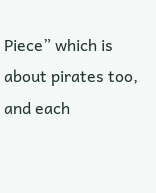Piece” which is about pirates too, and each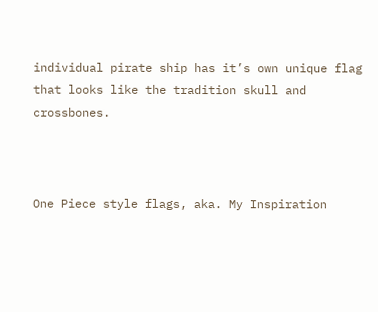individual pirate ship has it’s own unique flag that looks like the tradition skull and crossbones.



One Piece style flags, aka. My Inspiration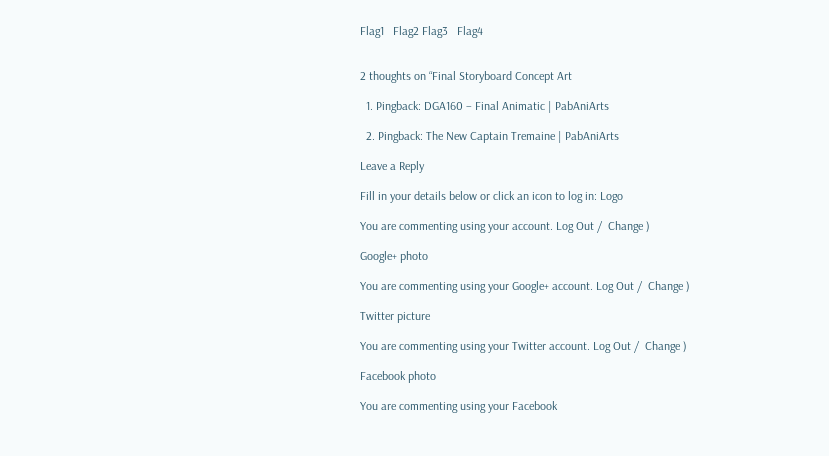Flag1   Flag2 Flag3   Flag4


2 thoughts on “Final Storyboard Concept Art

  1. Pingback: DGA160 – Final Animatic | PabAniArts

  2. Pingback: The New Captain Tremaine | PabAniArts

Leave a Reply

Fill in your details below or click an icon to log in: Logo

You are commenting using your account. Log Out /  Change )

Google+ photo

You are commenting using your Google+ account. Log Out /  Change )

Twitter picture

You are commenting using your Twitter account. Log Out /  Change )

Facebook photo

You are commenting using your Facebook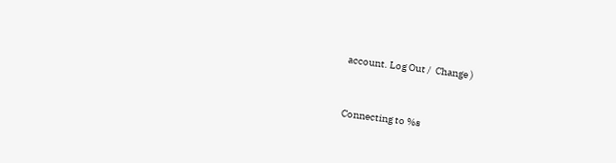account. Log Out /  Change )


Connecting to %s